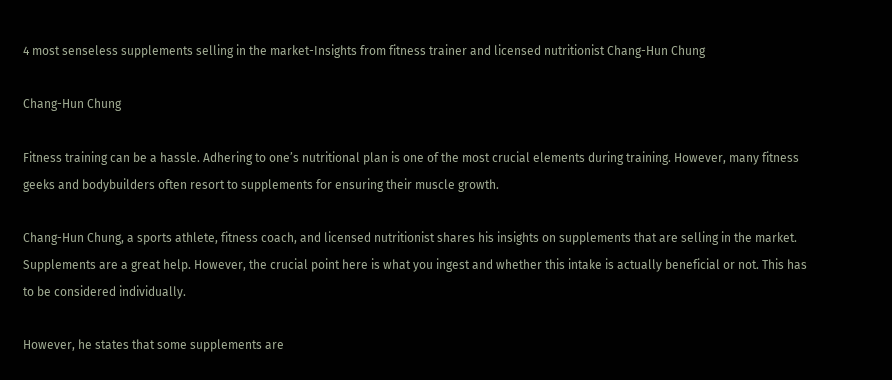4 most senseless supplements selling in the market-Insights from fitness trainer and licensed nutritionist Chang-Hun Chung

Chang-Hun Chung

Fitness training can be a hassle. Adhering to one’s nutritional plan is one of the most crucial elements during training. However, many fitness geeks and bodybuilders often resort to supplements for ensuring their muscle growth.

Chang-Hun Chung, a sports athlete, fitness coach, and licensed nutritionist shares his insights on supplements that are selling in the market. Supplements are a great help. However, the crucial point here is what you ingest and whether this intake is actually beneficial or not. This has to be considered individually.

However, he states that some supplements are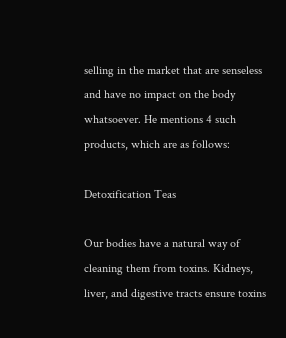selling in the market that are senseless and have no impact on the body whatsoever. He mentions 4 such products, which are as follows:

Detoxification Teas

Our bodies have a natural way of cleaning them from toxins. Kidneys, liver, and digestive tracts ensure toxins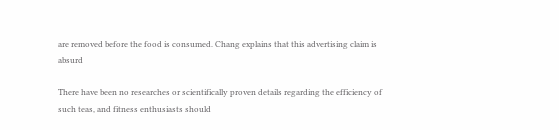are removed before the food is consumed. Chang explains that this advertising claim is absurd

There have been no researches or scientifically proven details regarding the efficiency of such teas, and fitness enthusiasts should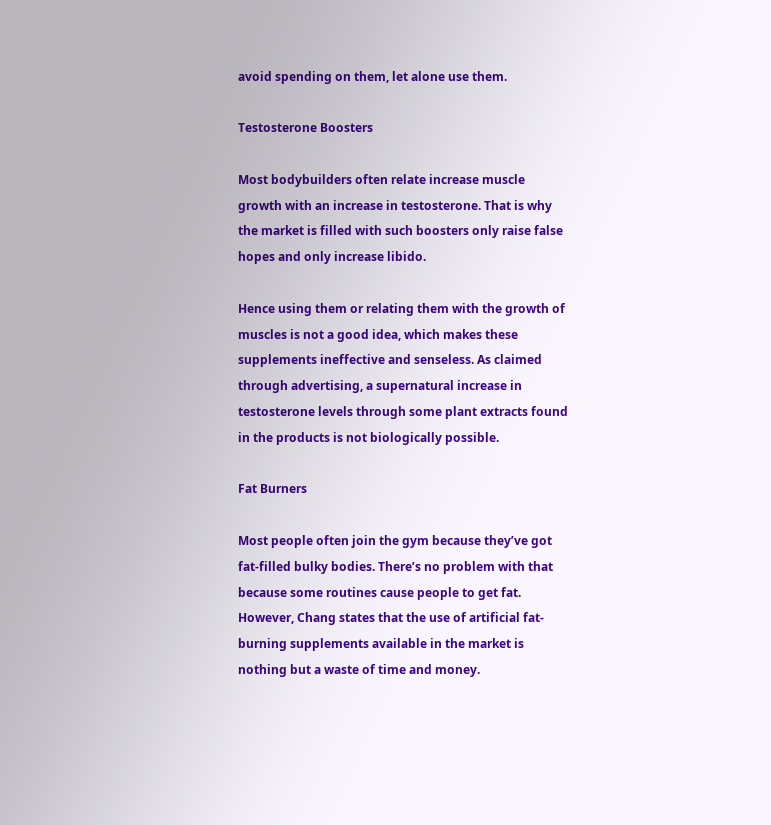avoid spending on them, let alone use them.

Testosterone Boosters

Most bodybuilders often relate increase muscle growth with an increase in testosterone. That is why the market is filled with such boosters only raise false hopes and only increase libido.

Hence using them or relating them with the growth of muscles is not a good idea, which makes these supplements ineffective and senseless. As claimed through advertising, a supernatural increase in testosterone levels through some plant extracts found in the products is not biologically possible.

Fat Burners

Most people often join the gym because they’ve got fat-filled bulky bodies. There’s no problem with that because some routines cause people to get fat. However, Chang states that the use of artificial fat-burning supplements available in the market is nothing but a waste of time and money.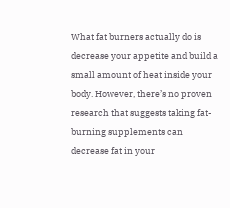What fat burners actually do is decrease your appetite and build a small amount of heat inside your body. However, there’s no proven research that suggests taking fat-burning supplements can decrease fat in your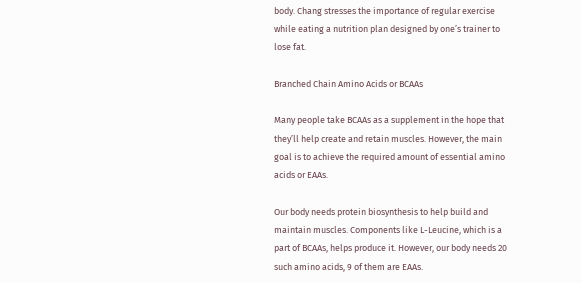body. Chang stresses the importance of regular exercise while eating a nutrition plan designed by one’s trainer to lose fat.

Branched Chain Amino Acids or BCAAs

Many people take BCAAs as a supplement in the hope that they’ll help create and retain muscles. However, the main goal is to achieve the required amount of essential amino acids or EAAs.

Our body needs protein biosynthesis to help build and maintain muscles. Components like L-Leucine, which is a part of BCAAs, helps produce it. However, our body needs 20 such amino acids, 9 of them are EAAs.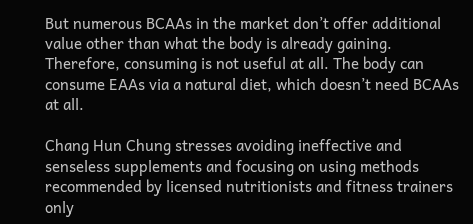But numerous BCAAs in the market don’t offer additional value other than what the body is already gaining. Therefore, consuming is not useful at all. The body can consume EAAs via a natural diet, which doesn’t need BCAAs at all.

Chang Hun Chung stresses avoiding ineffective and senseless supplements and focusing on using methods recommended by licensed nutritionists and fitness trainers only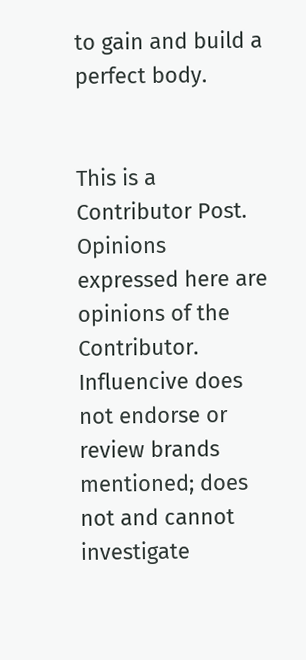to gain and build a perfect body.


This is a Contributor Post. Opinions expressed here are opinions of the Contributor. Influencive does not endorse or review brands mentioned; does not and cannot investigate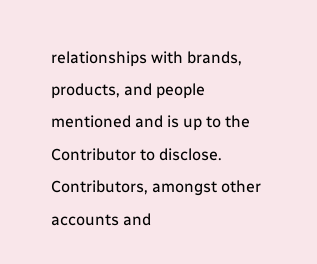relationships with brands, products, and people mentioned and is up to the Contributor to disclose. Contributors, amongst other accounts and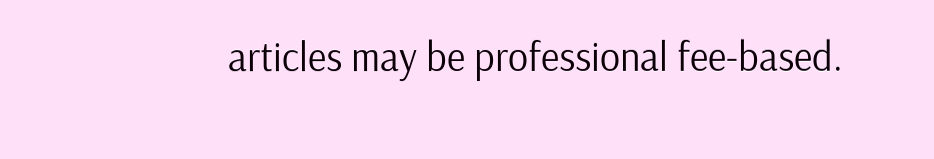articles may be professional fee-based.